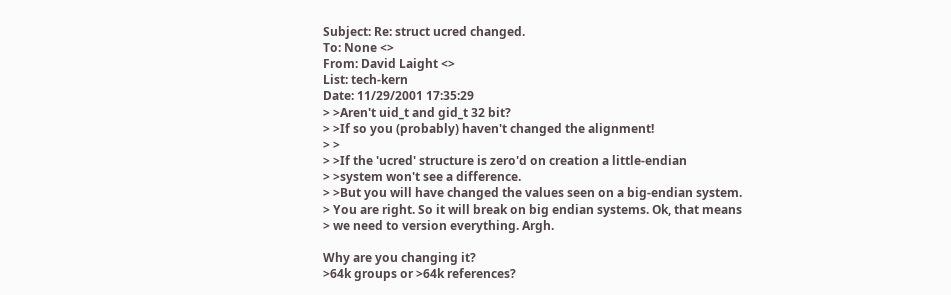Subject: Re: struct ucred changed.
To: None <>
From: David Laight <>
List: tech-kern
Date: 11/29/2001 17:35:29
> >Aren't uid_t and gid_t 32 bit?
> >If so you (probably) haven't changed the alignment!
> >
> >If the 'ucred' structure is zero'd on creation a little-endian
> >system won't see a difference.
> >But you will have changed the values seen on a big-endian system.
> You are right. So it will break on big endian systems. Ok, that means
> we need to version everything. Argh.

Why are you changing it?
>64k groups or >64k references?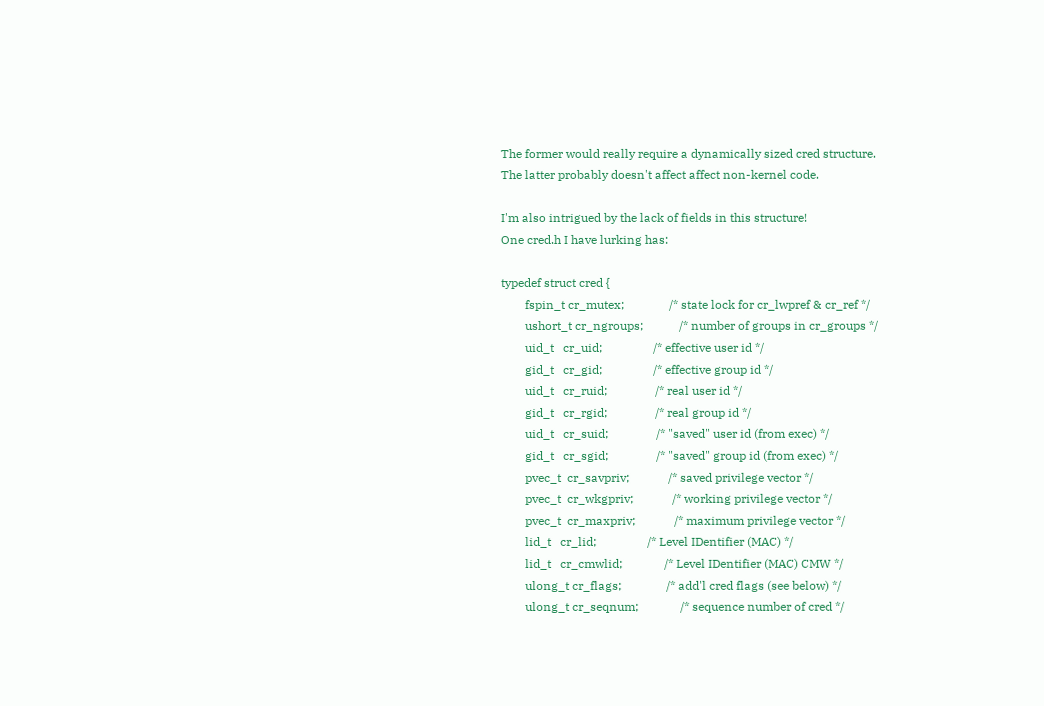The former would really require a dynamically sized cred structure.
The latter probably doesn't affect affect non-kernel code.

I'm also intrigued by the lack of fields in this structure!
One cred.h I have lurking has:

typedef struct cred {
        fspin_t cr_mutex;               /* state lock for cr_lwpref & cr_ref */
        ushort_t cr_ngroups;            /* number of groups in cr_groups */
        uid_t   cr_uid;                 /* effective user id */
        gid_t   cr_gid;                 /* effective group id */
        uid_t   cr_ruid;                /* real user id */
        gid_t   cr_rgid;                /* real group id */
        uid_t   cr_suid;                /* "saved" user id (from exec) */
        gid_t   cr_sgid;                /* "saved" group id (from exec) */
        pvec_t  cr_savpriv;             /* saved privilege vector */
        pvec_t  cr_wkgpriv;             /* working privilege vector */
        pvec_t  cr_maxpriv;             /* maximum privilege vector */
        lid_t   cr_lid;                 /* Level IDentifier (MAC) */
        lid_t   cr_cmwlid;              /* Level IDentifier (MAC) CMW */
        ulong_t cr_flags;               /* add'l cred flags (see below) */
        ulong_t cr_seqnum;              /* sequence number of cred */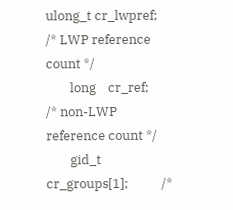ulong_t cr_lwpref;              /* LWP reference count */
        long    cr_ref;                 /* non-LWP reference count */
        gid_t   cr_groups[1];           /*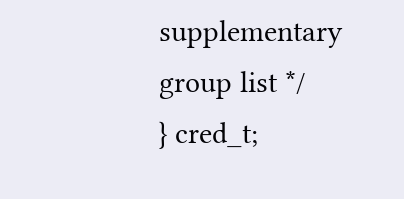supplementary group list */
} cred_t;